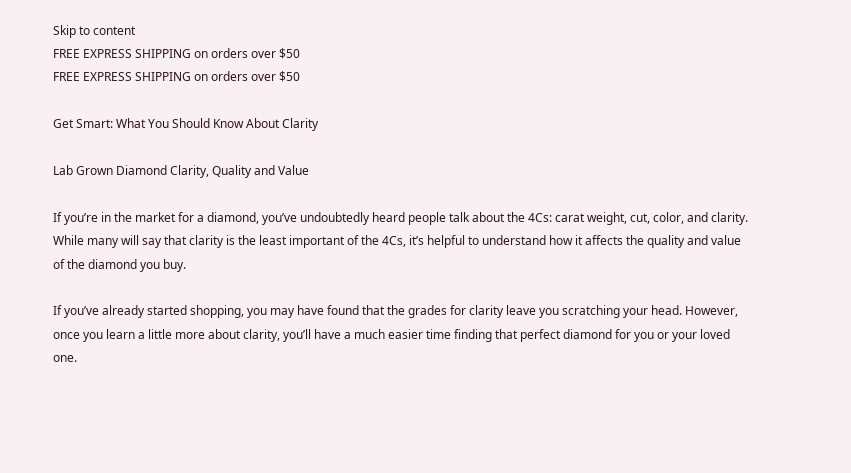Skip to content
FREE EXPRESS SHIPPING on orders over $50
FREE EXPRESS SHIPPING on orders over $50

Get Smart: What You Should Know About Clarity

Lab Grown Diamond Clarity, Quality and Value

If you’re in the market for a diamond, you’ve undoubtedly heard people talk about the 4Cs: carat weight, cut, color, and clarity. While many will say that clarity is the least important of the 4Cs, it’s helpful to understand how it affects the quality and value of the diamond you buy.

If you’ve already started shopping, you may have found that the grades for clarity leave you scratching your head. However, once you learn a little more about clarity, you’ll have a much easier time finding that perfect diamond for you or your loved one.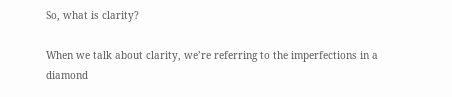So, what is clarity?

When we talk about clarity, we’re referring to the imperfections in a diamond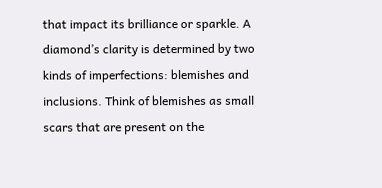that impact its brilliance or sparkle. A diamond’s clarity is determined by two kinds of imperfections: blemishes and inclusions. Think of blemishes as small scars that are present on the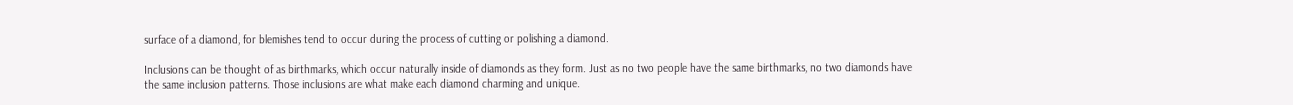surface of a diamond, for blemishes tend to occur during the process of cutting or polishing a diamond.

Inclusions can be thought of as birthmarks, which occur naturally inside of diamonds as they form. Just as no two people have the same birthmarks, no two diamonds have the same inclusion patterns. Those inclusions are what make each diamond charming and unique.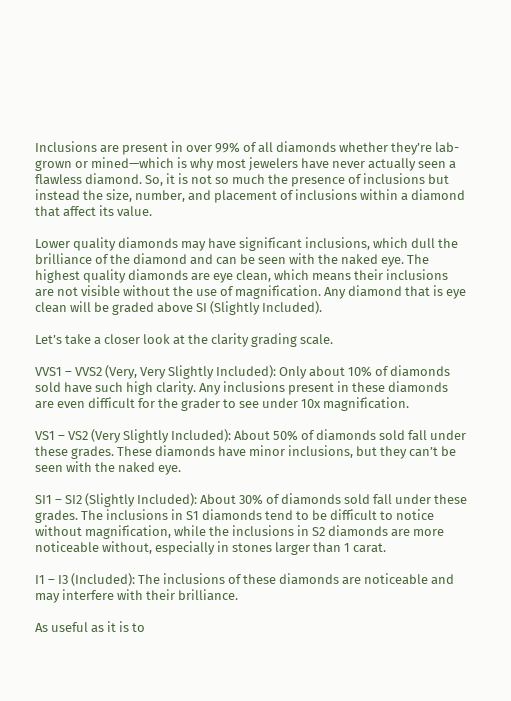Inclusions are present in over 99% of all diamonds whether they’re lab-grown or mined—which is why most jewelers have never actually seen a flawless diamond. So, it is not so much the presence of inclusions but instead the size, number, and placement of inclusions within a diamond that affect its value.

Lower quality diamonds may have significant inclusions, which dull the brilliance of the diamond and can be seen with the naked eye. The highest quality diamonds are eye clean, which means their inclusions are not visible without the use of magnification. Any diamond that is eye clean will be graded above SI (Slightly Included).

Let’s take a closer look at the clarity grading scale.

VVS1 – VVS2 (Very, Very Slightly Included): Only about 10% of diamonds sold have such high clarity. Any inclusions present in these diamonds are even difficult for the grader to see under 10x magnification.

VS1 – VS2 (Very Slightly Included): About 50% of diamonds sold fall under these grades. These diamonds have minor inclusions, but they can’t be seen with the naked eye.

SI1 – SI2 (Slightly Included): About 30% of diamonds sold fall under these grades. The inclusions in S1 diamonds tend to be difficult to notice without magnification, while the inclusions in S2 diamonds are more noticeable without, especially in stones larger than 1 carat.

I1 – I3 (Included): The inclusions of these diamonds are noticeable and may interfere with their brilliance.

As useful as it is to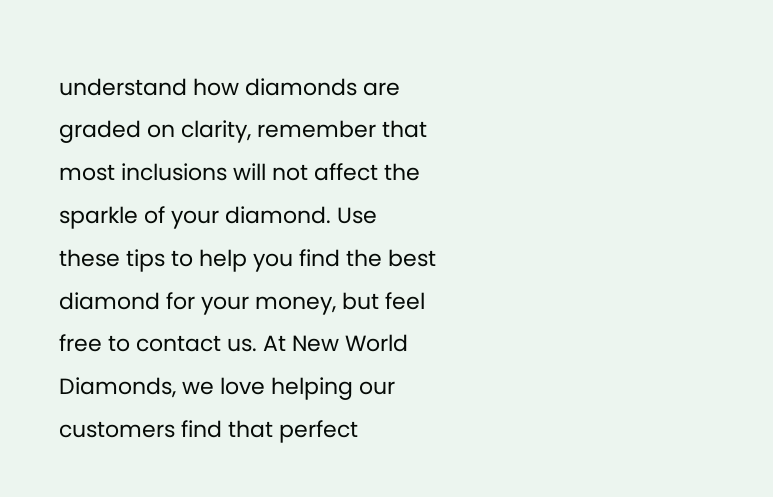understand how diamonds are graded on clarity, remember that most inclusions will not affect the sparkle of your diamond. Use these tips to help you find the best diamond for your money, but feel free to contact us. At New World Diamonds, we love helping our customers find that perfect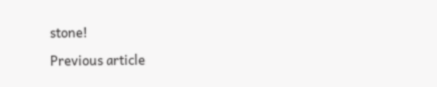stone!

Previous article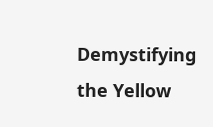Demystifying the Yellow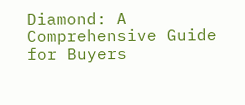Diamond: A Comprehensive Guide for Buyers